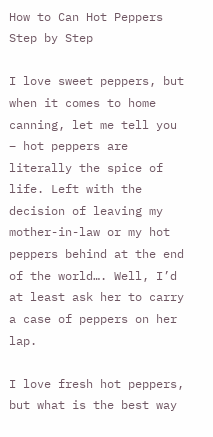How to Can Hot Peppers Step by Step

I love sweet peppers, but when it comes to home canning, let me tell you – hot peppers are literally the spice of life. Left with the decision of leaving my mother-in-law or my hot peppers behind at the end of the world…. Well, I’d at least ask her to carry a case of peppers on her lap.

I love fresh hot peppers, but what is the best way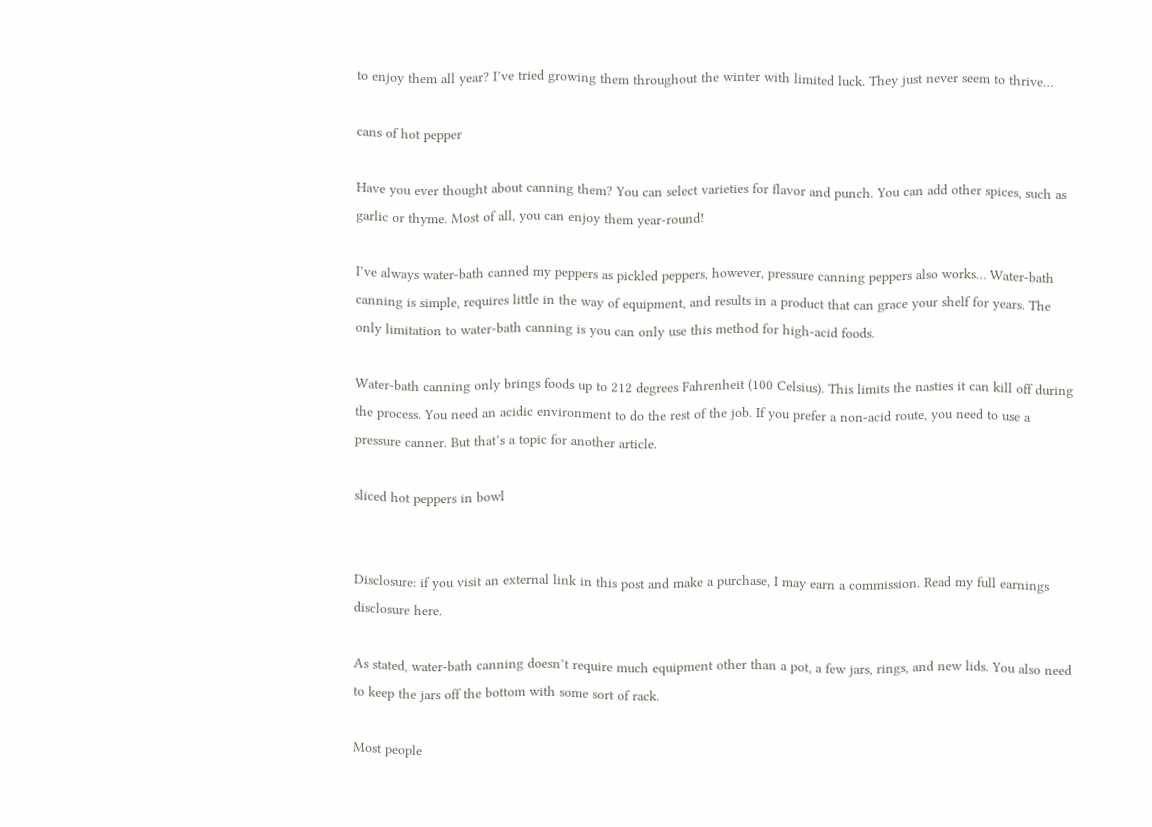to enjoy them all year? I’ve tried growing them throughout the winter with limited luck. They just never seem to thrive…

cans of hot pepper

Have you ever thought about canning them? You can select varieties for flavor and punch. You can add other spices, such as garlic or thyme. Most of all, you can enjoy them year-round!

I’ve always water-bath canned my peppers as pickled peppers, however, pressure canning peppers also works… Water-bath canning is simple, requires little in the way of equipment, and results in a product that can grace your shelf for years. The only limitation to water-bath canning is you can only use this method for high-acid foods.

Water-bath canning only brings foods up to 212 degrees Fahrenheit (100 Celsius). This limits the nasties it can kill off during the process. You need an acidic environment to do the rest of the job. If you prefer a non-acid route, you need to use a pressure canner. But that’s a topic for another article.

sliced hot peppers in bowl


Disclosure: if you visit an external link in this post and make a purchase, I may earn a commission. Read my full earnings disclosure here.

As stated, water-bath canning doesn’t require much equipment other than a pot, a few jars, rings, and new lids. You also need to keep the jars off the bottom with some sort of rack.

Most people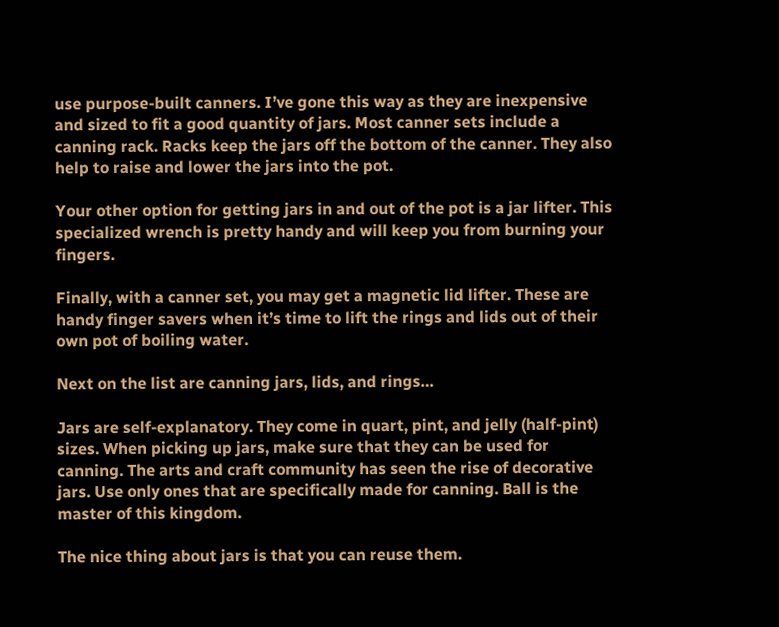use purpose-built canners. I’ve gone this way as they are inexpensive and sized to fit a good quantity of jars. Most canner sets include a canning rack. Racks keep the jars off the bottom of the canner. They also help to raise and lower the jars into the pot.

Your other option for getting jars in and out of the pot is a jar lifter. This specialized wrench is pretty handy and will keep you from burning your fingers.

Finally, with a canner set, you may get a magnetic lid lifter. These are handy finger savers when it’s time to lift the rings and lids out of their own pot of boiling water.

Next on the list are canning jars, lids, and rings…

Jars are self-explanatory. They come in quart, pint, and jelly (half-pint) sizes. When picking up jars, make sure that they can be used for canning. The arts and craft community has seen the rise of decorative jars. Use only ones that are specifically made for canning. Ball is the master of this kingdom.

The nice thing about jars is that you can reuse them.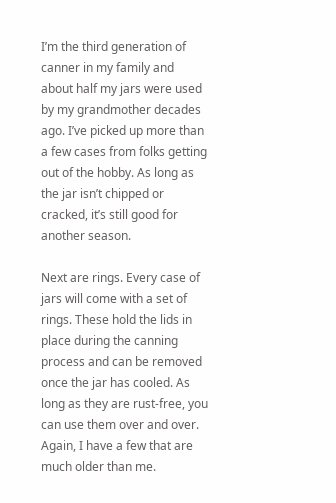I’m the third generation of canner in my family and about half my jars were used by my grandmother decades ago. I’ve picked up more than a few cases from folks getting out of the hobby. As long as the jar isn’t chipped or cracked, it’s still good for another season.

Next are rings. Every case of jars will come with a set of rings. These hold the lids in place during the canning process and can be removed once the jar has cooled. As long as they are rust-free, you can use them over and over. Again, I have a few that are much older than me.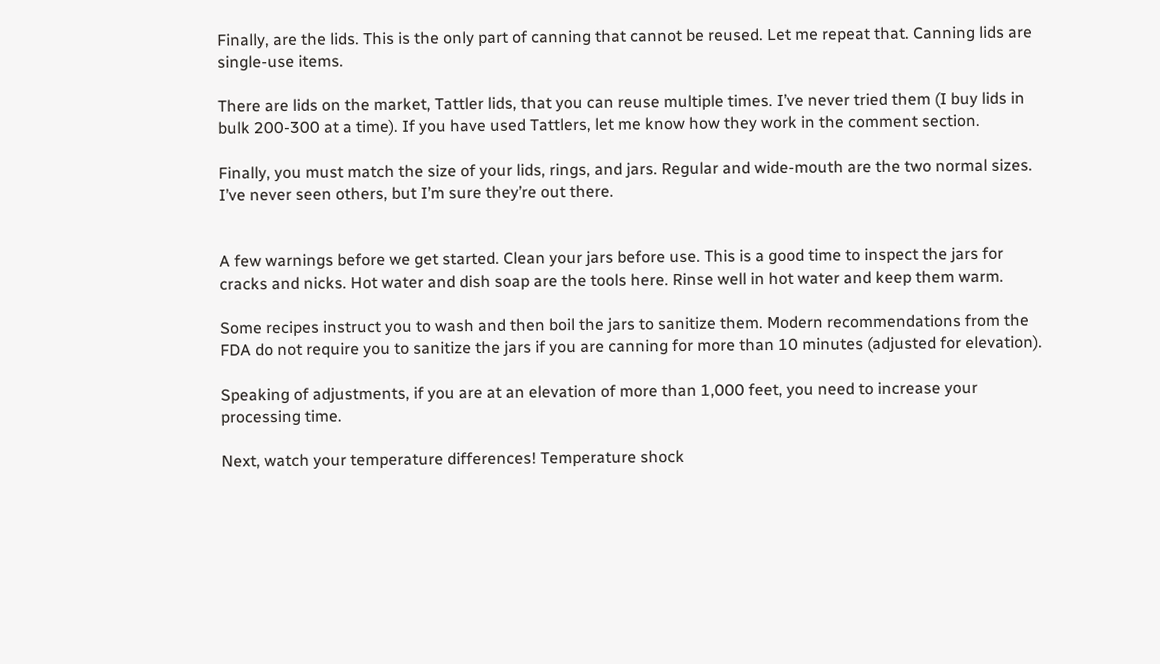Finally, are the lids. This is the only part of canning that cannot be reused. Let me repeat that. Canning lids are single-use items.

There are lids on the market, Tattler lids, that you can reuse multiple times. I’ve never tried them (I buy lids in bulk 200-300 at a time). If you have used Tattlers, let me know how they work in the comment section.

Finally, you must match the size of your lids, rings, and jars. Regular and wide-mouth are the two normal sizes. I’ve never seen others, but I’m sure they’re out there.


A few warnings before we get started. Clean your jars before use. This is a good time to inspect the jars for cracks and nicks. Hot water and dish soap are the tools here. Rinse well in hot water and keep them warm.

Some recipes instruct you to wash and then boil the jars to sanitize them. Modern recommendations from the FDA do not require you to sanitize the jars if you are canning for more than 10 minutes (adjusted for elevation).

Speaking of adjustments, if you are at an elevation of more than 1,000 feet, you need to increase your processing time.

Next, watch your temperature differences! Temperature shock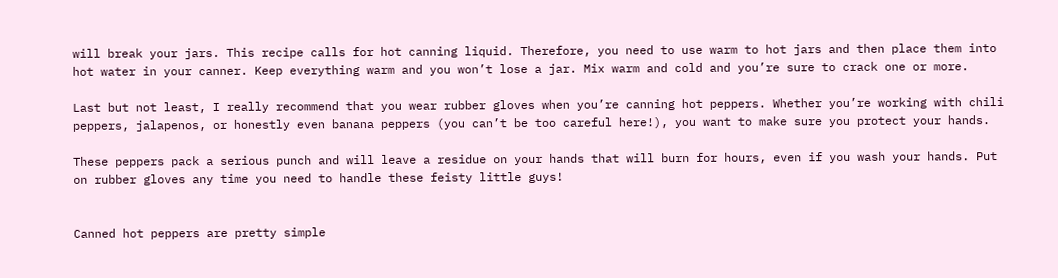will break your jars. This recipe calls for hot canning liquid. Therefore, you need to use warm to hot jars and then place them into hot water in your canner. Keep everything warm and you won’t lose a jar. Mix warm and cold and you’re sure to crack one or more.

Last but not least, I really recommend that you wear rubber gloves when you’re canning hot peppers. Whether you’re working with chili peppers, jalapenos, or honestly even banana peppers (you can’t be too careful here!), you want to make sure you protect your hands.

These peppers pack a serious punch and will leave a residue on your hands that will burn for hours, even if you wash your hands. Put on rubber gloves any time you need to handle these feisty little guys!


Canned hot peppers are pretty simple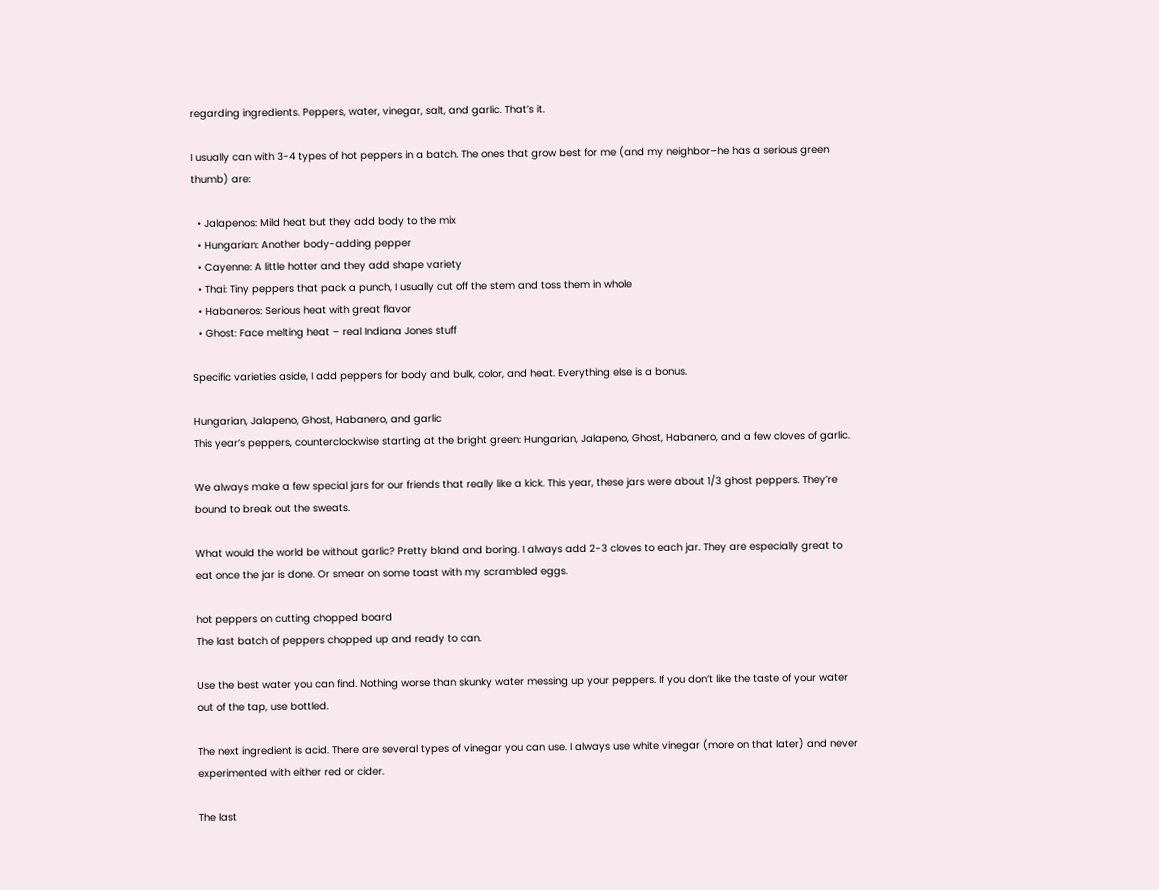regarding ingredients. Peppers, water, vinegar, salt, and garlic. That’s it.

I usually can with 3-4 types of hot peppers in a batch. The ones that grow best for me (and my neighbor–he has a serious green thumb) are:

  • Jalapenos: Mild heat but they add body to the mix
  • Hungarian: Another body-adding pepper
  • Cayenne: A little hotter and they add shape variety
  • Thai: Tiny peppers that pack a punch, I usually cut off the stem and toss them in whole
  • Habaneros: Serious heat with great flavor
  • Ghost: Face melting heat – real Indiana Jones stuff

Specific varieties aside, I add peppers for body and bulk, color, and heat. Everything else is a bonus.

Hungarian, Jalapeno, Ghost, Habanero, and garlic
This year’s peppers, counterclockwise starting at the bright green: Hungarian, Jalapeno, Ghost, Habanero, and a few cloves of garlic.

We always make a few special jars for our friends that really like a kick. This year, these jars were about 1/3 ghost peppers. They’re bound to break out the sweats.

What would the world be without garlic? Pretty bland and boring. I always add 2-3 cloves to each jar. They are especially great to eat once the jar is done. Or smear on some toast with my scrambled eggs.

hot peppers on cutting chopped board
The last batch of peppers chopped up and ready to can.

Use the best water you can find. Nothing worse than skunky water messing up your peppers. If you don’t like the taste of your water out of the tap, use bottled.

The next ingredient is acid. There are several types of vinegar you can use. I always use white vinegar (more on that later) and never experimented with either red or cider.

The last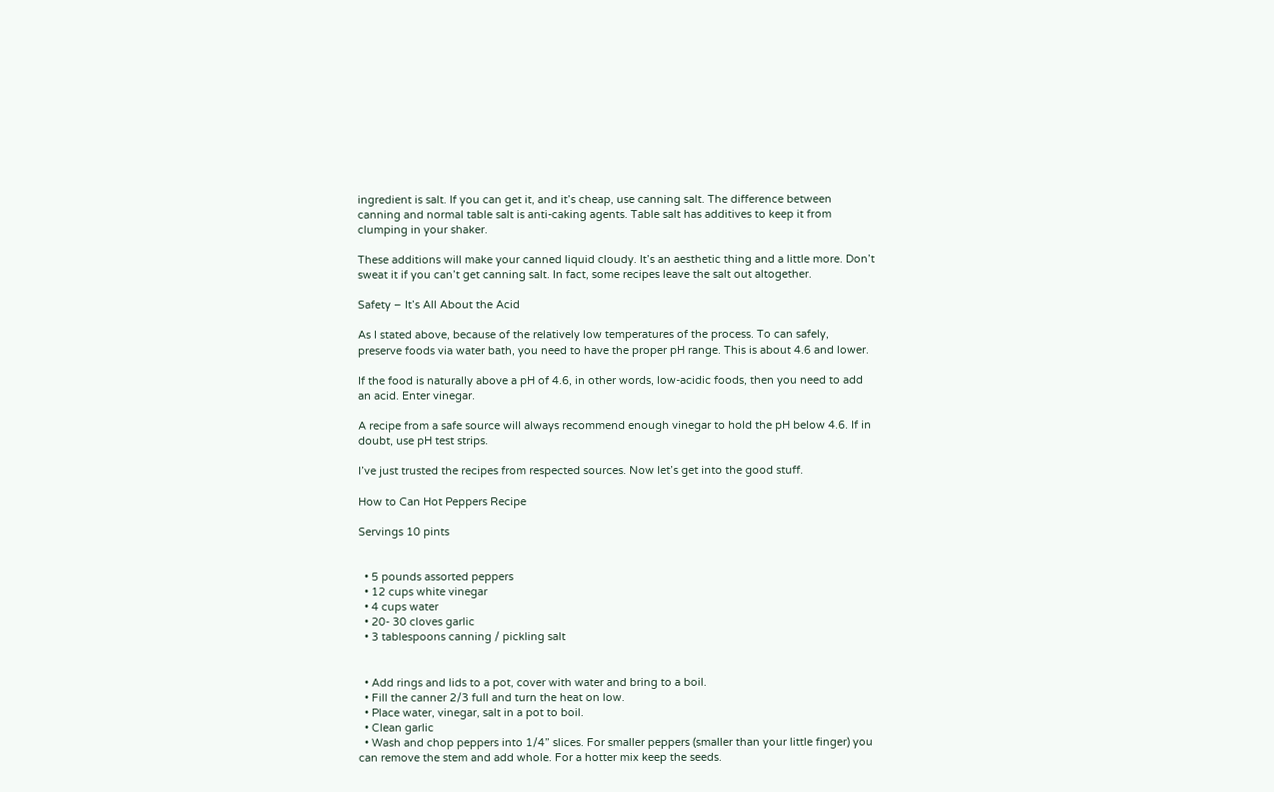ingredient is salt. If you can get it, and it’s cheap, use canning salt. The difference between canning and normal table salt is anti-caking agents. Table salt has additives to keep it from clumping in your shaker.

These additions will make your canned liquid cloudy. It’s an aesthetic thing and a little more. Don’t sweat it if you can’t get canning salt. In fact, some recipes leave the salt out altogether.

Safety – It’s All About the Acid

As I stated above, because of the relatively low temperatures of the process. To can safely, preserve foods via water bath, you need to have the proper pH range. This is about 4.6 and lower.

If the food is naturally above a pH of 4.6, in other words, low-acidic foods, then you need to add an acid. Enter vinegar.

A recipe from a safe source will always recommend enough vinegar to hold the pH below 4.6. If in doubt, use pH test strips.

I’ve just trusted the recipes from respected sources. Now let’s get into the good stuff.

How to Can Hot Peppers Recipe

Servings 10 pints


  • 5 pounds assorted peppers
  • 12 cups white vinegar
  • 4 cups water
  • 20- 30 cloves garlic
  • 3 tablespoons canning / pickling salt


  • Add rings and lids to a pot, cover with water and bring to a boil.
  • Fill the canner 2/3 full and turn the heat on low.
  • Place water, vinegar, salt in a pot to boil.
  • Clean garlic
  • Wash and chop peppers into 1/4” slices. For smaller peppers (smaller than your little finger) you can remove the stem and add whole. For a hotter mix keep the seeds.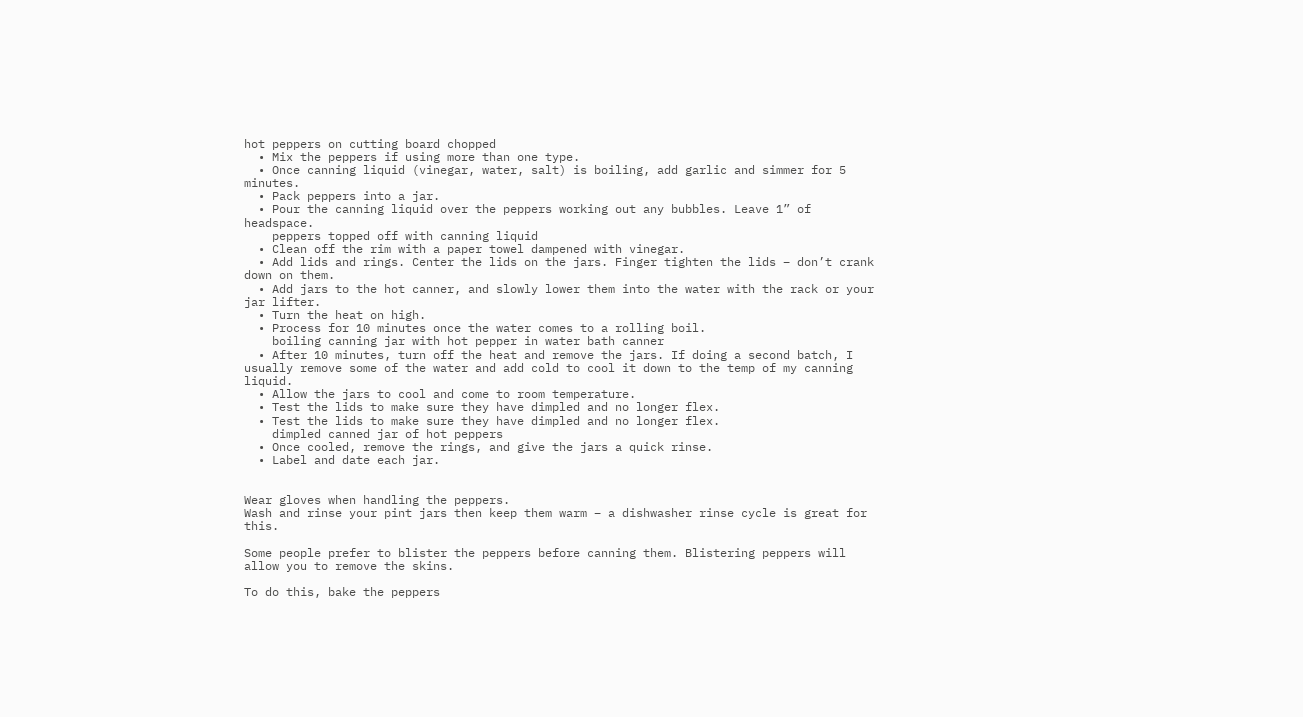hot peppers on cutting board chopped
  • Mix the peppers if using more than one type.
  • Once canning liquid (vinegar, water, salt) is boiling, add garlic and simmer for 5 minutes.
  • Pack peppers into a jar.
  • Pour the canning liquid over the peppers working out any bubbles. Leave 1” of headspace.
    peppers topped off with canning liquid
  • Clean off the rim with a paper towel dampened with vinegar.
  • Add lids and rings. Center the lids on the jars. Finger tighten the lids – don’t crank down on them.
  • Add jars to the hot canner, and slowly lower them into the water with the rack or your jar lifter.
  • Turn the heat on high.
  • Process for 10 minutes once the water comes to a rolling boil.
    boiling canning jar with hot pepper in water bath canner
  • After 10 minutes, turn off the heat and remove the jars. If doing a second batch, I usually remove some of the water and add cold to cool it down to the temp of my canning liquid.
  • Allow the jars to cool and come to room temperature.
  • Test the lids to make sure they have dimpled and no longer flex.
  • Test the lids to make sure they have dimpled and no longer flex.
    dimpled canned jar of hot peppers
  • Once cooled, remove the rings, and give the jars a quick rinse.
  • Label and date each jar.


Wear gloves when handling the peppers.
Wash and rinse your pint jars then keep them warm – a dishwasher rinse cycle is great for this.

Some people prefer to blister the peppers before canning them. Blistering peppers will allow you to remove the skins.

To do this, bake the peppers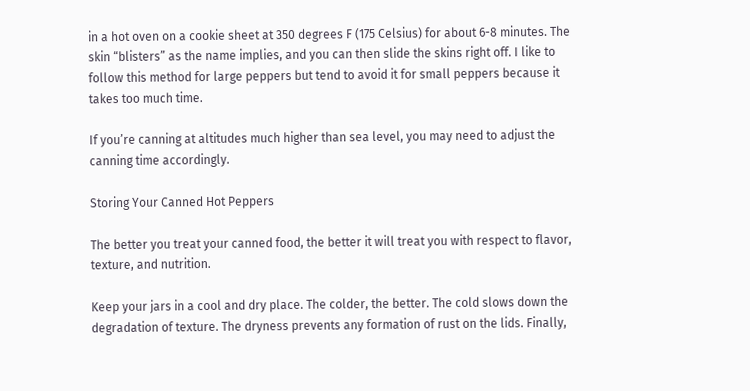in a hot oven on a cookie sheet at 350 degrees F (175 Celsius) for about 6-8 minutes. The skin “blisters” as the name implies, and you can then slide the skins right off. I like to follow this method for large peppers but tend to avoid it for small peppers because it takes too much time.

If you’re canning at altitudes much higher than sea level, you may need to adjust the canning time accordingly.

Storing Your Canned Hot Peppers

The better you treat your canned food, the better it will treat you with respect to flavor, texture, and nutrition.

Keep your jars in a cool and dry place. The colder, the better. The cold slows down the degradation of texture. The dryness prevents any formation of rust on the lids. Finally,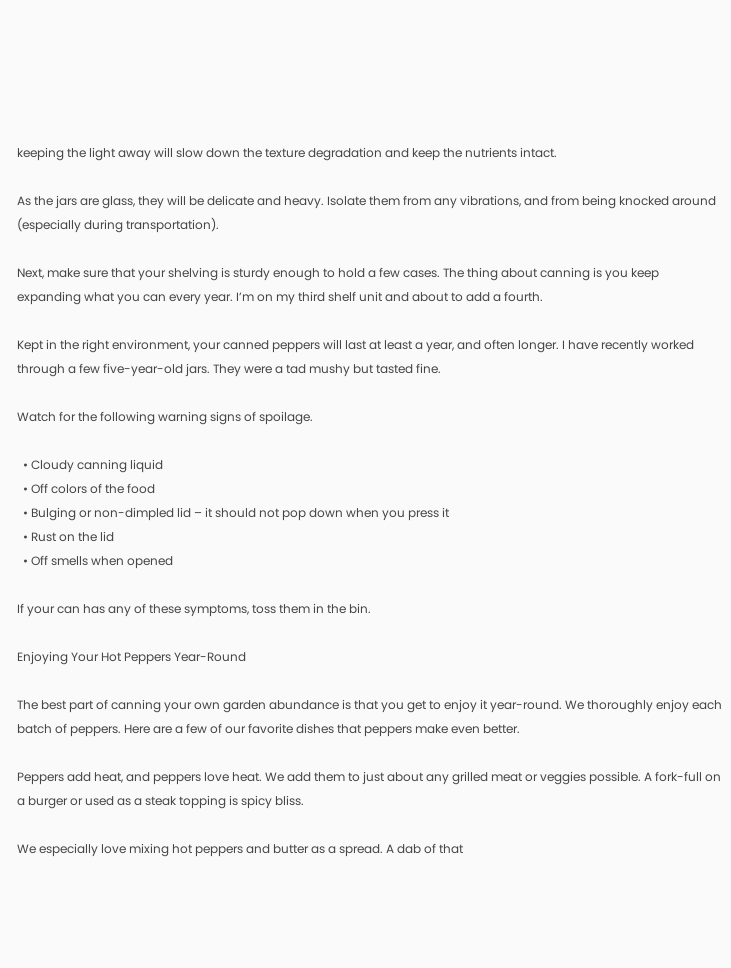keeping the light away will slow down the texture degradation and keep the nutrients intact.

As the jars are glass, they will be delicate and heavy. Isolate them from any vibrations, and from being knocked around (especially during transportation).

Next, make sure that your shelving is sturdy enough to hold a few cases. The thing about canning is you keep expanding what you can every year. I’m on my third shelf unit and about to add a fourth.

Kept in the right environment, your canned peppers will last at least a year, and often longer. I have recently worked through a few five-year-old jars. They were a tad mushy but tasted fine.

Watch for the following warning signs of spoilage.

  • Cloudy canning liquid
  • Off colors of the food
  • Bulging or non-dimpled lid – it should not pop down when you press it
  • Rust on the lid
  • Off smells when opened

If your can has any of these symptoms, toss them in the bin.

Enjoying Your Hot Peppers Year-Round

The best part of canning your own garden abundance is that you get to enjoy it year-round. We thoroughly enjoy each batch of peppers. Here are a few of our favorite dishes that peppers make even better.

Peppers add heat, and peppers love heat. We add them to just about any grilled meat or veggies possible. A fork-full on a burger or used as a steak topping is spicy bliss.

We especially love mixing hot peppers and butter as a spread. A dab of that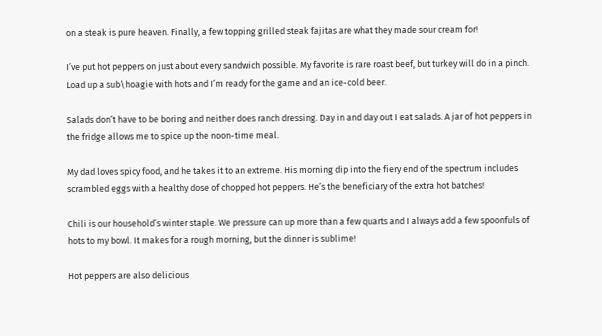on a steak is pure heaven. Finally, a few topping grilled steak fajitas are what they made sour cream for!

I’ve put hot peppers on just about every sandwich possible. My favorite is rare roast beef, but turkey will do in a pinch. Load up a sub\hoagie with hots and I’m ready for the game and an ice-cold beer.

Salads don’t have to be boring and neither does ranch dressing. Day in and day out I eat salads. A jar of hot peppers in the fridge allows me to spice up the noon-time meal.

My dad loves spicy food, and he takes it to an extreme. His morning dip into the fiery end of the spectrum includes scrambled eggs with a healthy dose of chopped hot peppers. He’s the beneficiary of the extra hot batches!

Chili is our household’s winter staple. We pressure can up more than a few quarts and I always add a few spoonfuls of hots to my bowl. It makes for a rough morning, but the dinner is sublime!

Hot peppers are also delicious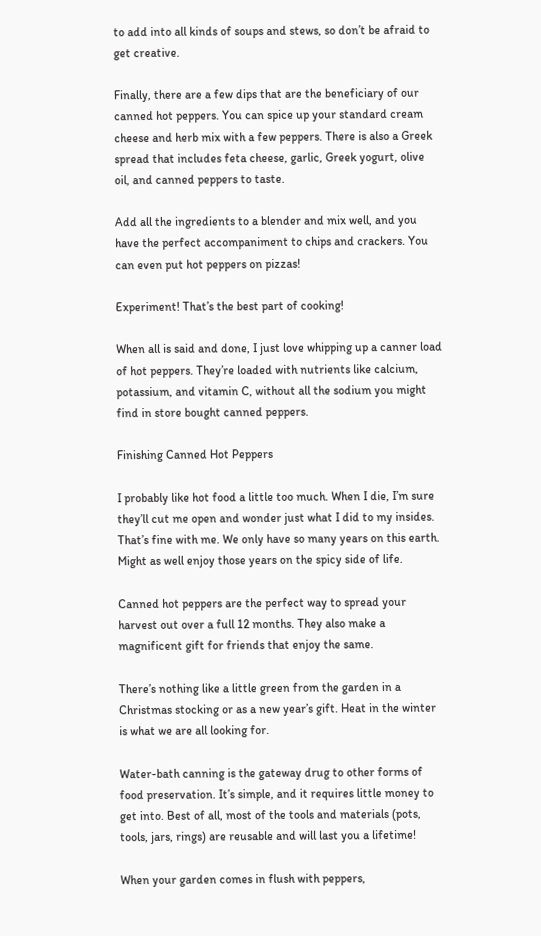to add into all kinds of soups and stews, so don’t be afraid to get creative.

Finally, there are a few dips that are the beneficiary of our canned hot peppers. You can spice up your standard cream cheese and herb mix with a few peppers. There is also a Greek spread that includes feta cheese, garlic, Greek yogurt, olive oil, and canned peppers to taste.

Add all the ingredients to a blender and mix well, and you have the perfect accompaniment to chips and crackers. You can even put hot peppers on pizzas!

Experiment! That’s the best part of cooking!

When all is said and done, I just love whipping up a canner load of hot peppers. They’re loaded with nutrients like calcium, potassium, and vitamin C, without all the sodium you might find in store bought canned peppers.

Finishing Canned Hot Peppers

I probably like hot food a little too much. When I die, I’m sure they’ll cut me open and wonder just what I did to my insides. That’s fine with me. We only have so many years on this earth. Might as well enjoy those years on the spicy side of life.

Canned hot peppers are the perfect way to spread your harvest out over a full 12 months. They also make a magnificent gift for friends that enjoy the same.

There’s nothing like a little green from the garden in a Christmas stocking or as a new year’s gift. Heat in the winter is what we are all looking for.

Water-bath canning is the gateway drug to other forms of food preservation. It’s simple, and it requires little money to get into. Best of all, most of the tools and materials (pots, tools, jars, rings) are reusable and will last you a lifetime!

When your garden comes in flush with peppers,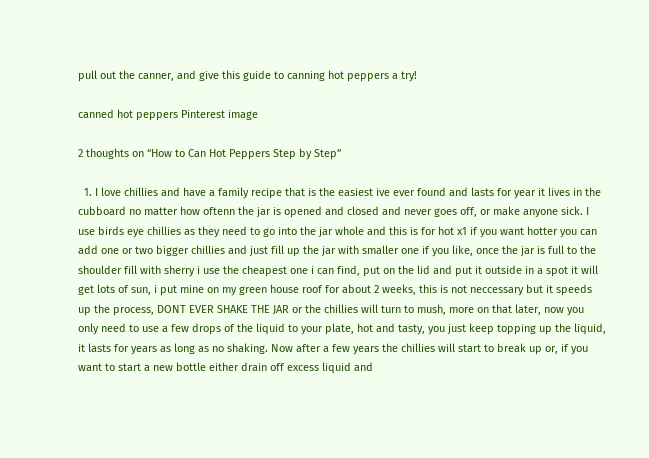pull out the canner, and give this guide to canning hot peppers a try!

canned hot peppers Pinterest image

2 thoughts on “How to Can Hot Peppers Step by Step”

  1. I love chillies and have a family recipe that is the easiest ive ever found and lasts for year it lives in the cubboard no matter how oftenn the jar is opened and closed and never goes off, or make anyone sick. I use birds eye chillies as they need to go into the jar whole and this is for hot x1 if you want hotter you can add one or two bigger chillies and just fill up the jar with smaller one if you like, once the jar is full to the shoulder fill with sherry i use the cheapest one i can find, put on the lid and put it outside in a spot it will get lots of sun, i put mine on my green house roof for about 2 weeks, this is not neccessary but it speeds up the process, DONT EVER SHAKE THE JAR or the chillies will turn to mush, more on that later, now you only need to use a few drops of the liquid to your plate, hot and tasty, you just keep topping up the liquid, it lasts for years as long as no shaking. Now after a few years the chillies will start to break up or, if you want to start a new bottle either drain off excess liquid and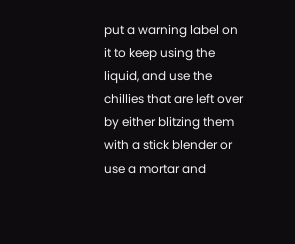put a warning label on it to keep using the liquid, and use the chillies that are left over by either blitzing them with a stick blender or use a mortar and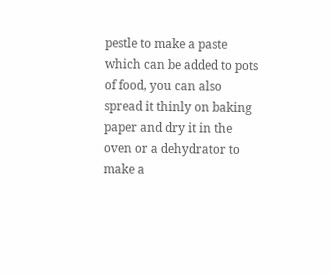pestle to make a paste which can be added to pots of food, you can also spread it thinly on baking paper and dry it in the oven or a dehydrator to make a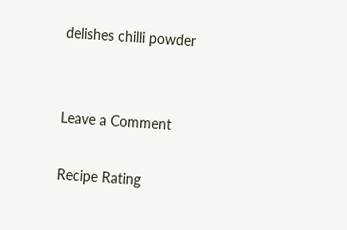delishes chilli powder


Leave a Comment

Recipe Rating